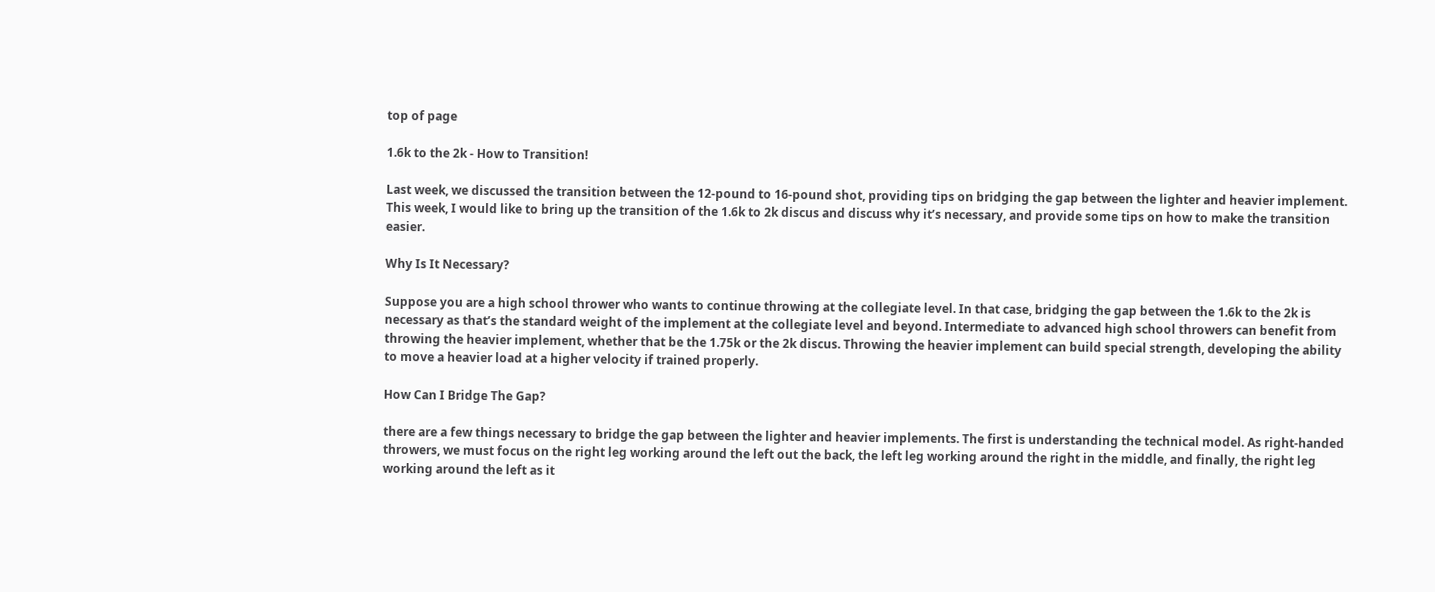top of page

1.6k to the 2k - How to Transition!

Last week, we discussed the transition between the 12-pound to 16-pound shot, providing tips on bridging the gap between the lighter and heavier implement. This week, I would like to bring up the transition of the 1.6k to 2k discus and discuss why it’s necessary, and provide some tips on how to make the transition easier.

Why Is It Necessary?

Suppose you are a high school thrower who wants to continue throwing at the collegiate level. In that case, bridging the gap between the 1.6k to the 2k is necessary as that’s the standard weight of the implement at the collegiate level and beyond. Intermediate to advanced high school throwers can benefit from throwing the heavier implement, whether that be the 1.75k or the 2k discus. Throwing the heavier implement can build special strength, developing the ability to move a heavier load at a higher velocity if trained properly.

How Can I Bridge The Gap?

there are a few things necessary to bridge the gap between the lighter and heavier implements. The first is understanding the technical model. As right-handed throwers, we must focus on the right leg working around the left out the back, the left leg working around the right in the middle, and finally, the right leg working around the left as it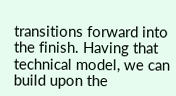transitions forward into the finish. Having that technical model, we can build upon the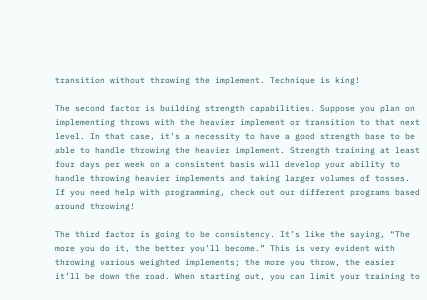transition without throwing the implement. Technique is king!

The second factor is building strength capabilities. Suppose you plan on implementing throws with the heavier implement or transition to that next level. In that case, it’s a necessity to have a good strength base to be able to handle throwing the heavier implement. Strength training at least four days per week on a consistent basis will develop your ability to handle throwing heavier implements and taking larger volumes of tosses. If you need help with programming, check out our different programs based around throwing!

The third factor is going to be consistency. It’s like the saying, “The more you do it, the better you’ll become.” This is very evident with throwing various weighted implements; the more you throw, the easier it’ll be down the road. When starting out, you can limit your training to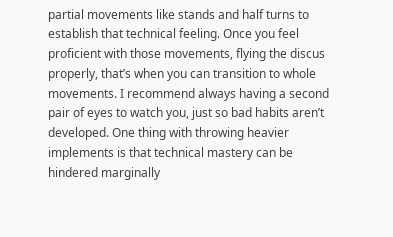partial movements like stands and half turns to establish that technical feeling. Once you feel proficient with those movements, flying the discus properly, that’s when you can transition to whole movements. I recommend always having a second pair of eyes to watch you, just so bad habits aren’t developed. One thing with throwing heavier implements is that technical mastery can be hindered marginally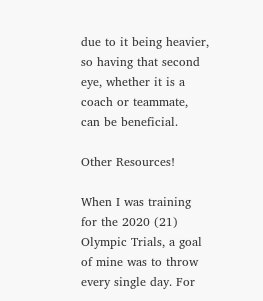due to it being heavier, so having that second eye, whether it is a coach or teammate, can be beneficial.

Other Resources!

When I was training for the 2020 (21) Olympic Trials, a goal of mine was to throw every single day. For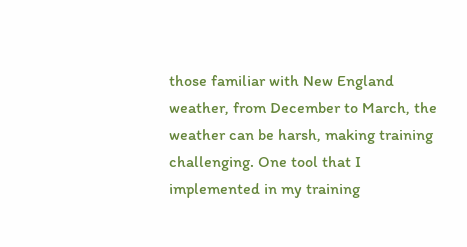those familiar with New England weather, from December to March, the weather can be harsh, making training challenging. One tool that I implemented in my training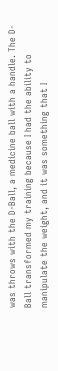was throws with the D-Ball, a medicine ball with a handle. The D-Ball transformed my training because I had the ability to manipulate the weight, and it was something that I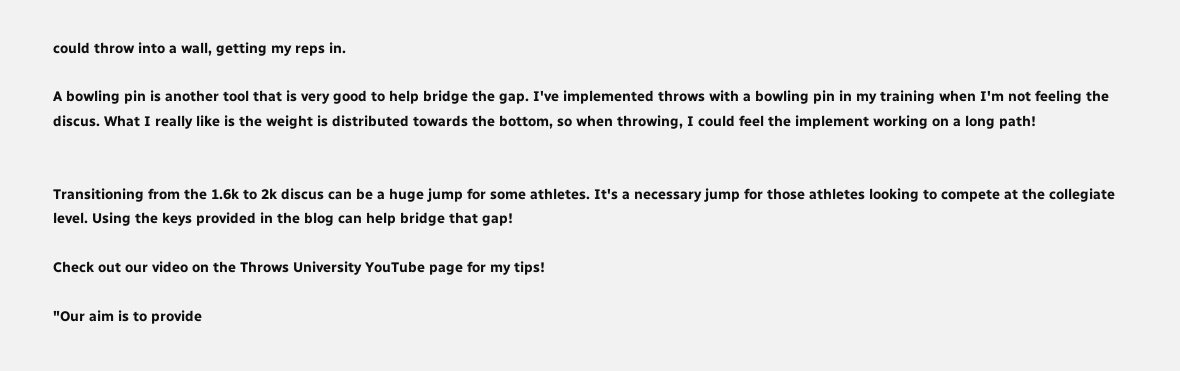could throw into a wall, getting my reps in.

A bowling pin is another tool that is very good to help bridge the gap. I've implemented throws with a bowling pin in my training when I'm not feeling the discus. What I really like is the weight is distributed towards the bottom, so when throwing, I could feel the implement working on a long path!


Transitioning from the 1.6k to 2k discus can be a huge jump for some athletes. It's a necessary jump for those athletes looking to compete at the collegiate level. Using the keys provided in the blog can help bridge that gap!

Check out our video on the Throws University YouTube page for my tips!

"Our aim is to provide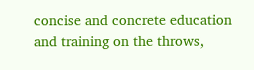concise and concrete education and training on the throws,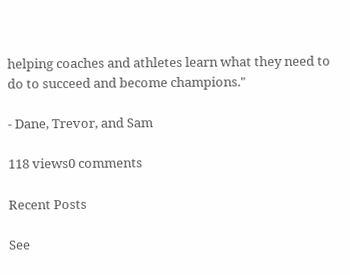helping coaches and athletes learn what they need to do to succeed and become champions."

- Dane, Trevor, and Sam

118 views0 comments

Recent Posts

See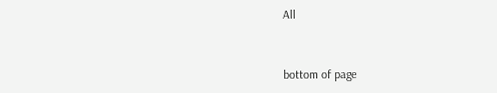All


bottom of page